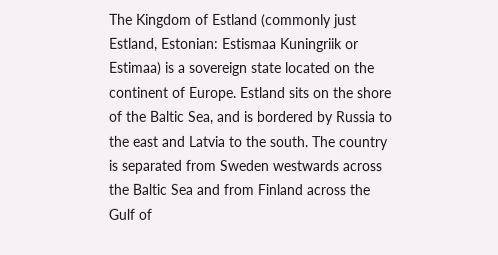The Kingdom of Estland (commonly just Estland, Estonian: Estismaa Kuningriik or Estimaa) is a sovereign state located on the continent of Europe. Estland sits on the shore of the Baltic Sea, and is bordered by Russia to the east and Latvia to the south. The country is separated from Sweden westwards across the Baltic Sea and from Finland across the Gulf of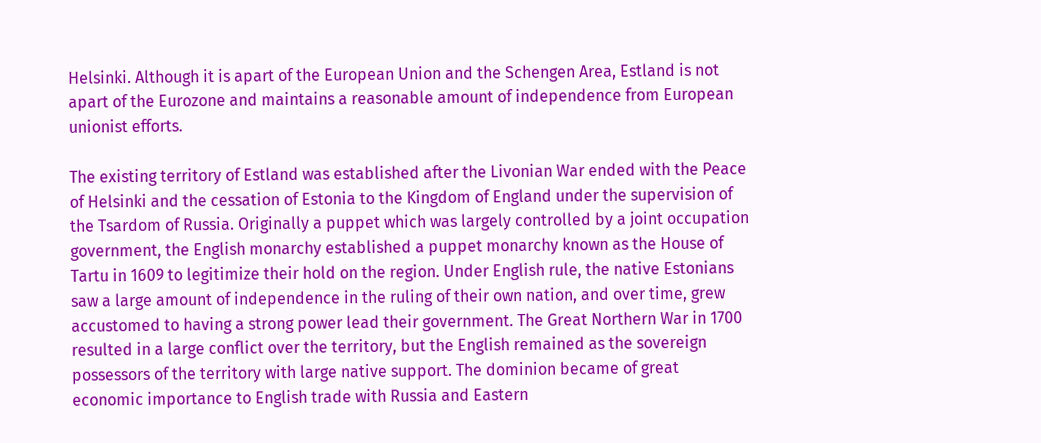Helsinki. Although it is apart of the European Union and the Schengen Area, Estland is not apart of the Eurozone and maintains a reasonable amount of independence from European unionist efforts.

The existing territory of Estland was established after the Livonian War ended with the Peace of Helsinki and the cessation of Estonia to the Kingdom of England under the supervision of the Tsardom of Russia. Originally a puppet which was largely controlled by a joint occupation government, the English monarchy established a puppet monarchy known as the House of Tartu in 1609 to legitimize their hold on the region. Under English rule, the native Estonians saw a large amount of independence in the ruling of their own nation, and over time, grew accustomed to having a strong power lead their government. The Great Northern War in 1700 resulted in a large conflict over the territory, but the English remained as the sovereign possessors of the territory with large native support. The dominion became of great economic importance to English trade with Russia and Eastern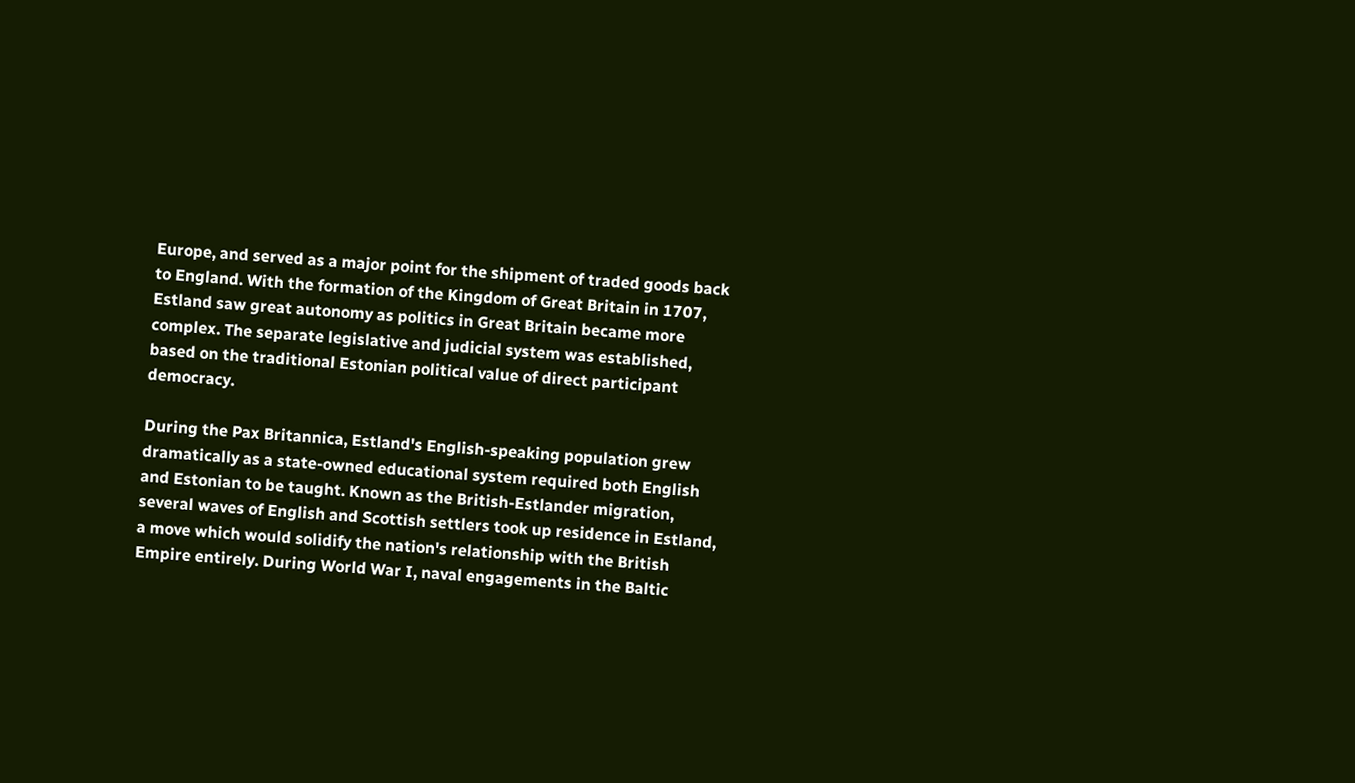Europe, and served as a major point for the shipment of traded goods back to England. With the formation of the Kingdom of Great Britain in 1707, Estland saw great autonomy as politics in Great Britain became more complex. The separate legislative and judicial system was established, based on the traditional Estonian political value of direct participant democracy.

During the Pax Britannica, Estland's English-speaking population grew dramatically as a state-owned educational system required both English and Estonian to be taught. Known as the British-Estlander migration, several waves of English and Scottish settlers took up residence in Estland, a move which would solidify the nation's relationship with the British Empire entirely. During World War I, naval engagements in the Baltic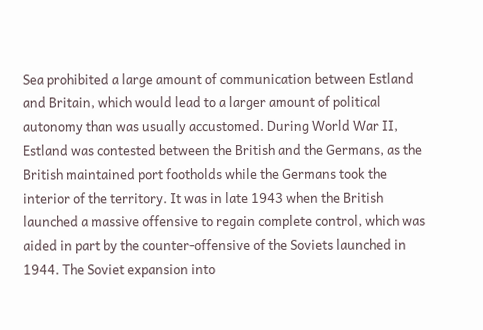Sea prohibited a large amount of communication between Estland and Britain, which would lead to a larger amount of political autonomy than was usually accustomed. During World War II, Estland was contested between the British and the Germans, as the British maintained port footholds while the Germans took the interior of the territory. It was in late 1943 when the British launched a massive offensive to regain complete control, which was aided in part by the counter-offensive of the Soviets launched in 1944. The Soviet expansion into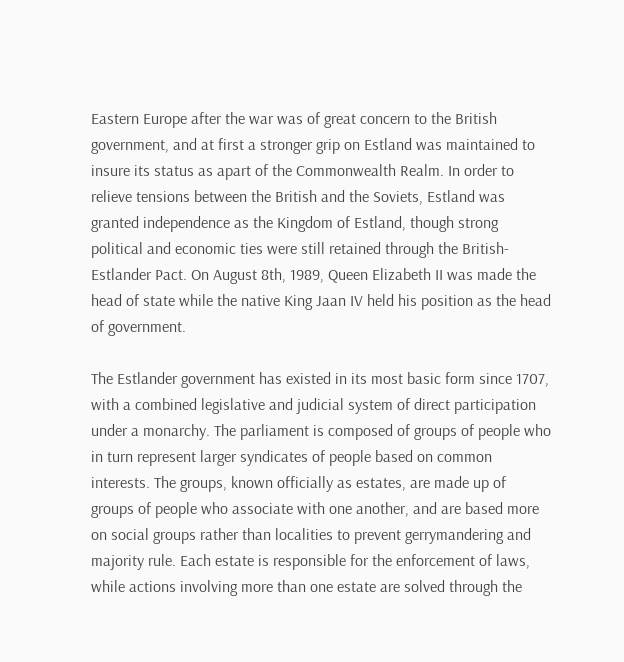Eastern Europe after the war was of great concern to the British government, and at first a stronger grip on Estland was maintained to insure its status as apart of the Commonwealth Realm. In order to relieve tensions between the British and the Soviets, Estland was granted independence as the Kingdom of Estland, though strong political and economic ties were still retained through the British-Estlander Pact. On August 8th, 1989, Queen Elizabeth II was made the head of state while the native King Jaan IV held his position as the head of government.

The Estlander government has existed in its most basic form since 1707, with a combined legislative and judicial system of direct participation under a monarchy. The parliament is composed of groups of people who in turn represent larger syndicates of people based on common interests. The groups, known officially as estates, are made up of groups of people who associate with one another, and are based more on social groups rather than localities to prevent gerrymandering and majority rule. Each estate is responsible for the enforcement of laws, while actions involving more than one estate are solved through the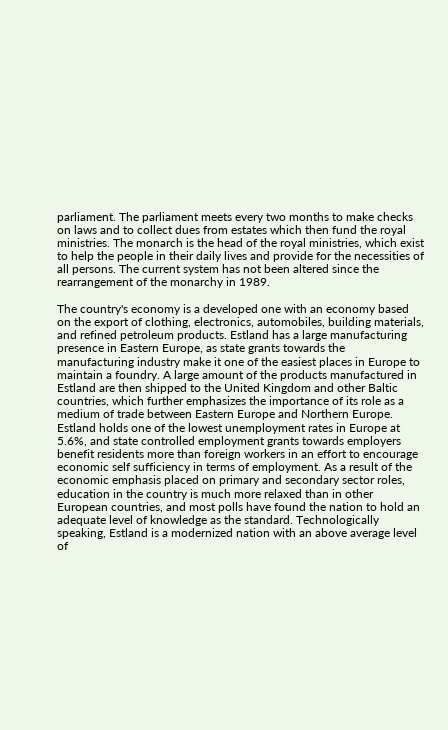parliament. The parliament meets every two months to make checks on laws and to collect dues from estates which then fund the royal ministries. The monarch is the head of the royal ministries, which exist to help the people in their daily lives and provide for the necessities of all persons. The current system has not been altered since the rearrangement of the monarchy in 1989.

The country's economy is a developed one with an economy based on the export of clothing, electronics, automobiles, building materials, and refined petroleum products. Estland has a large manufacturing presence in Eastern Europe, as state grants towards the manufacturing industry make it one of the easiest places in Europe to maintain a foundry. A large amount of the products manufactured in Estland are then shipped to the United Kingdom and other Baltic countries, which further emphasizes the importance of its role as a medium of trade between Eastern Europe and Northern Europe. Estland holds one of the lowest unemployment rates in Europe at 5.6%, and state controlled employment grants towards employers benefit residents more than foreign workers in an effort to encourage economic self sufficiency in terms of employment. As a result of the economic emphasis placed on primary and secondary sector roles, education in the country is much more relaxed than in other European countries, and most polls have found the nation to hold an adequate level of knowledge as the standard. Technologically speaking, Estland is a modernized nation with an above average level of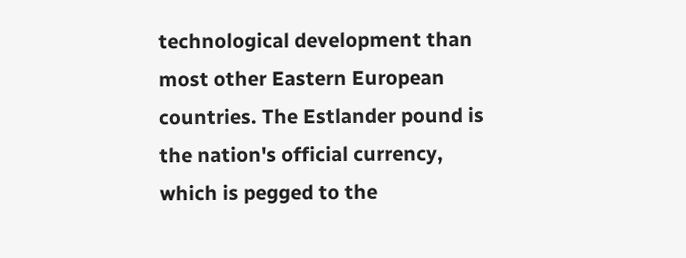technological development than most other Eastern European countries. The Estlander pound is the nation's official currency, which is pegged to the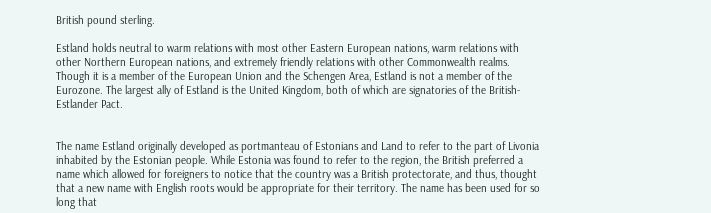British pound sterling.

Estland holds neutral to warm relations with most other Eastern European nations, warm relations with other Northern European nations, and extremely friendly relations with other Commonwealth realms. Though it is a member of the European Union and the Schengen Area, Estland is not a member of the Eurozone. The largest ally of Estland is the United Kingdom, both of which are signatories of the British-Estlander Pact.


The name Estland originally developed as portmanteau of Estonians and Land to refer to the part of Livonia inhabited by the Estonian people. While Estonia was found to refer to the region, the British preferred a name which allowed for foreigners to notice that the country was a British protectorate, and thus, thought that a new name with English roots would be appropriate for their territory. The name has been used for so long that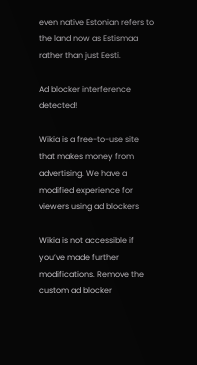even native Estonian refers to the land now as Estismaa rather than just Eesti.

Ad blocker interference detected!

Wikia is a free-to-use site that makes money from advertising. We have a modified experience for viewers using ad blockers

Wikia is not accessible if you’ve made further modifications. Remove the custom ad blocker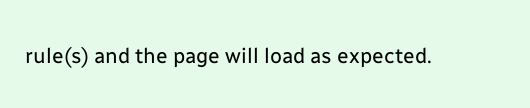rule(s) and the page will load as expected.